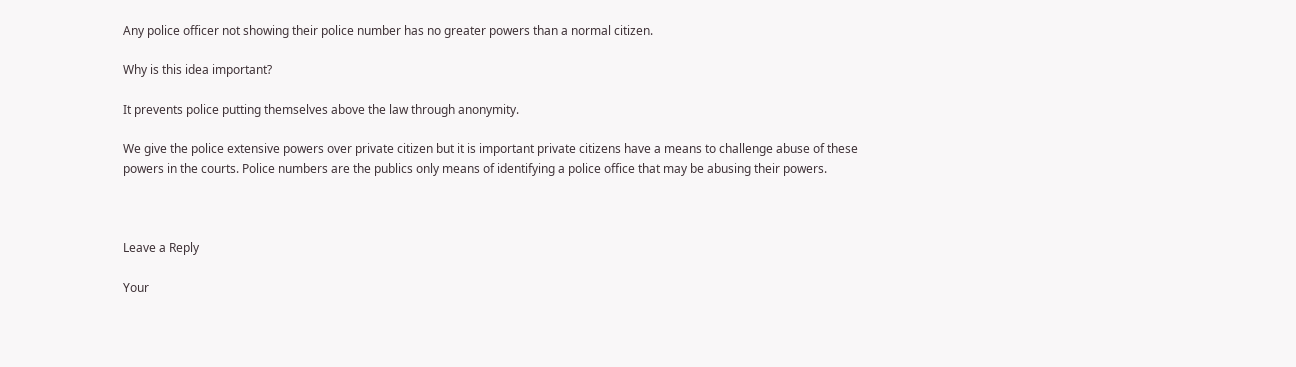Any police officer not showing their police number has no greater powers than a normal citizen.

Why is this idea important?

It prevents police putting themselves above the law through anonymity.

We give the police extensive powers over private citizen but it is important private citizens have a means to challenge abuse of these powers in the courts. Police numbers are the publics only means of identifying a police office that may be abusing their powers.



Leave a Reply

Your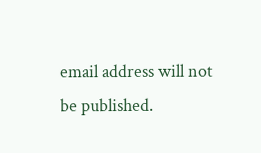email address will not be published.